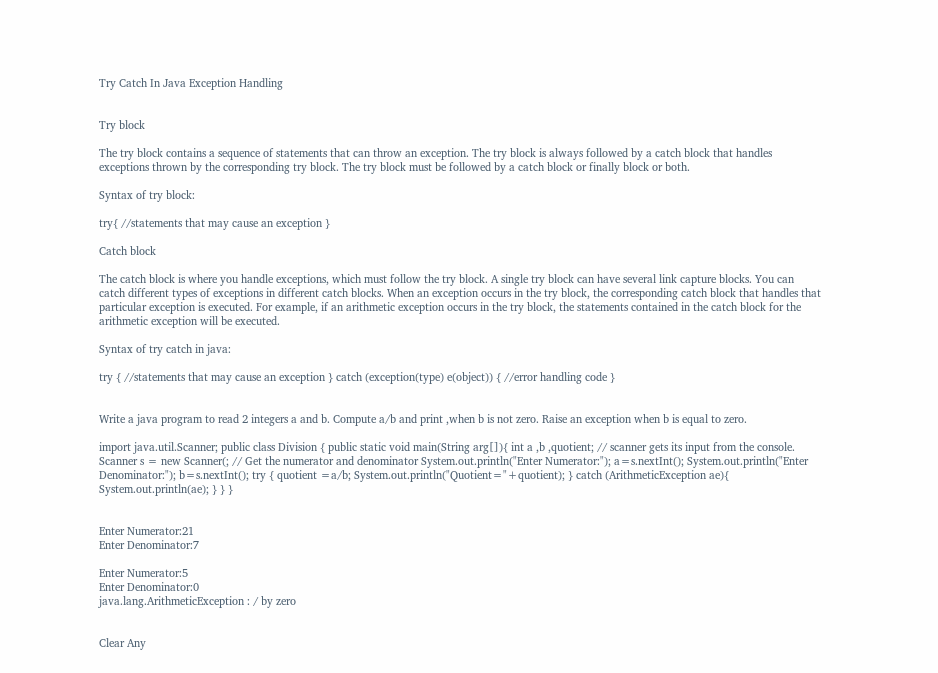Try Catch In Java Exception Handling


Try block

The try block contains a sequence of statements that can throw an exception. The try block is always followed by a catch block that handles exceptions thrown by the corresponding try block. The try block must be followed by a catch block or finally block or both.

Syntax of try block:

try{ //statements that may cause an exception }

Catch block

The catch block is where you handle exceptions, which must follow the try block. A single try block can have several link capture blocks. You can catch different types of exceptions in different catch blocks. When an exception occurs in the try block, the corresponding catch block that handles that particular exception is executed. For example, if an arithmetic exception occurs in the try block, the statements contained in the catch block for the arithmetic exception will be executed.

Syntax of try catch in java:

try { //statements that may cause an exception } catch (exception(type) e(object)) { //error handling code }


Write a java program to read 2 integers a and b. Compute a/b and print ,when b is not zero. Raise an exception when b is equal to zero.

import java.util.Scanner; public class Division { public static void main(String arg[]){ int a ,b ,quotient; // scanner gets its input from the console. Scanner s = new Scanner(; // Get the numerator and denominator System.out.println("Enter Numerator:"); a=s.nextInt(); System.out.println("Enter Denominator:"); b=s.nextInt(); try { quotient =a/b; System.out.println("Quotient="+quotient); } catch (ArithmeticException ae){ System.out.println(ae); } } }


Enter Numerator:21
Enter Denominator:7

Enter Numerator:5
Enter Denominator:0
java.lang.ArithmeticException : / by zero


Clear Any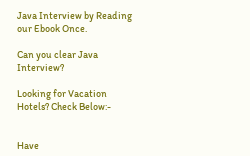Java Interview by Reading our Ebook Once.

Can you clear Java Interview?

Looking for Vacation Hotels? Check Below:-


Have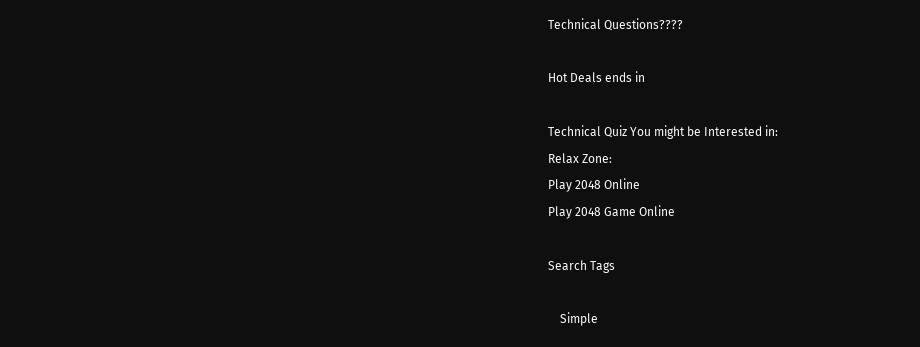Technical Questions????

Hot Deals ends in

Technical Quiz You might be Interested in:
Relax Zone:
Play 2048 Online
Play 2048 Game Online

Search Tags

    Simple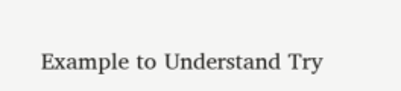Example to Understand Try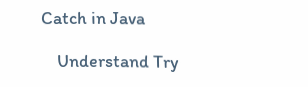Catch in Java

    Understand Try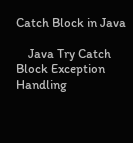Catch Block in Java

    Java Try Catch Block Exception Handling